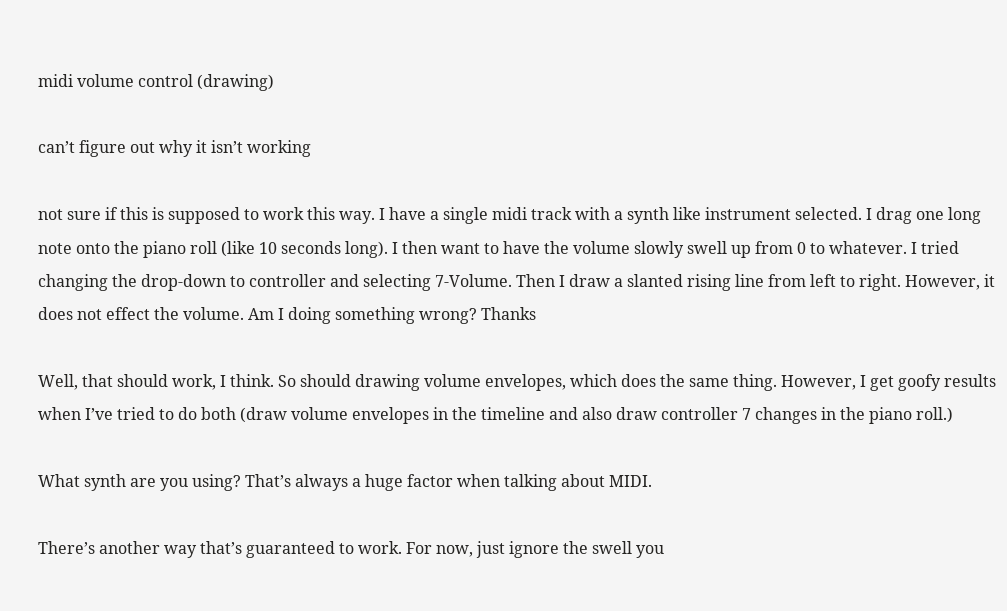midi volume control (drawing)

can’t figure out why it isn’t working

not sure if this is supposed to work this way. I have a single midi track with a synth like instrument selected. I drag one long note onto the piano roll (like 10 seconds long). I then want to have the volume slowly swell up from 0 to whatever. I tried changing the drop-down to controller and selecting 7-Volume. Then I draw a slanted rising line from left to right. However, it does not effect the volume. Am I doing something wrong? Thanks

Well, that should work, I think. So should drawing volume envelopes, which does the same thing. However, I get goofy results when I’ve tried to do both (draw volume envelopes in the timeline and also draw controller 7 changes in the piano roll.)

What synth are you using? That’s always a huge factor when talking about MIDI.

There’s another way that’s guaranteed to work. For now, just ignore the swell you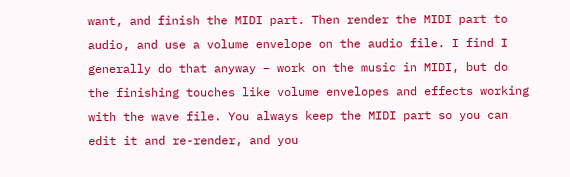want, and finish the MIDI part. Then render the MIDI part to audio, and use a volume envelope on the audio file. I find I generally do that anyway – work on the music in MIDI, but do the finishing touches like volume envelopes and effects working with the wave file. You always keep the MIDI part so you can edit it and re-render, and you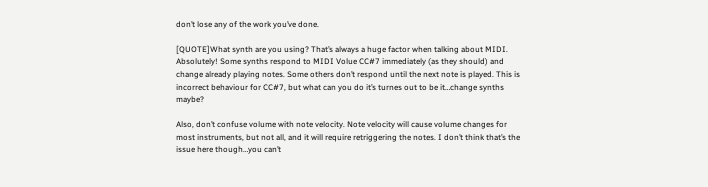don’t lose any of the work you’ve done.

[QUOTE]What synth are you using? That’s always a huge factor when talking about MIDI.
Absolutely! Some synths respond to MIDI Volue CC#7 immediately (as they should) and change already playing notes. Some others don’t respond until the next note is played. This is incorrect behaviour for CC#7, but what can you do it’s turnes out to be it…change synths maybe?

Also, don’t confuse volume with note velocity. Note velocity will cause volume changes for most instruments, but not all, and it will require retriggering the notes. I don’t think that’s the issue here though…you can’t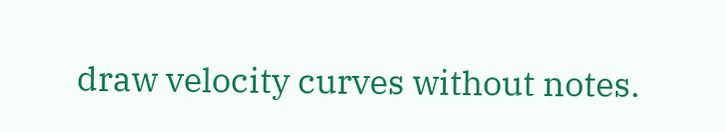draw velocity curves without notes.